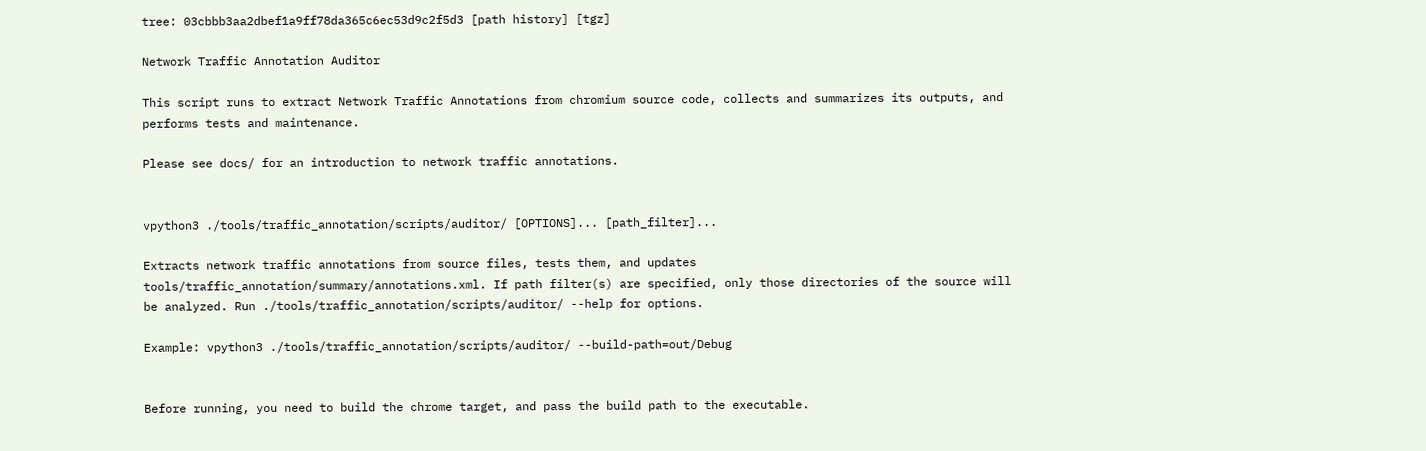tree: 03cbbb3aa2dbef1a9ff78da365c6ec53d9c2f5d3 [path history] [tgz]

Network Traffic Annotation Auditor

This script runs to extract Network Traffic Annotations from chromium source code, collects and summarizes its outputs, and performs tests and maintenance.

Please see docs/ for an introduction to network traffic annotations.


vpython3 ./tools/traffic_annotation/scripts/auditor/ [OPTIONS]... [path_filter]...

Extracts network traffic annotations from source files, tests them, and updates tools/traffic_annotation/summary/annotations.xml. If path filter(s) are specified, only those directories of the source will be analyzed. Run ./tools/traffic_annotation/scripts/auditor/ --help for options.

Example: vpython3 ./tools/traffic_annotation/scripts/auditor/ --build-path=out/Debug


Before running, you need to build the chrome target, and pass the build path to the executable.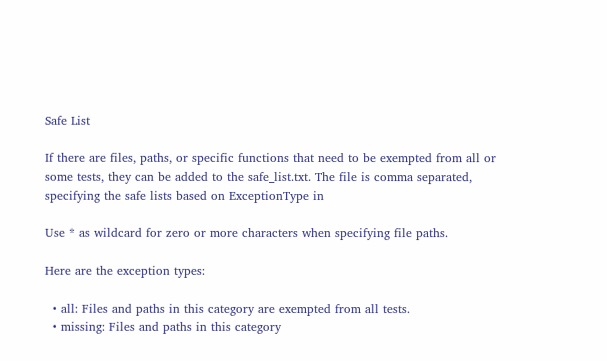Safe List

If there are files, paths, or specific functions that need to be exempted from all or some tests, they can be added to the safe_list.txt. The file is comma separated, specifying the safe lists based on ExceptionType in

Use * as wildcard for zero or more characters when specifying file paths.

Here are the exception types:

  • all: Files and paths in this category are exempted from all tests.
  • missing: Files and paths in this category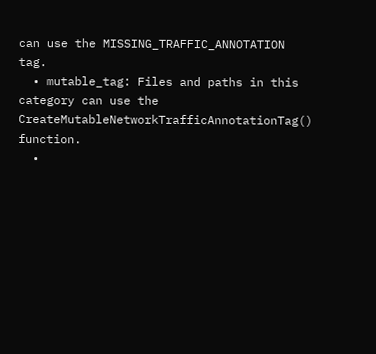can use the MISSING_TRAFFIC_ANNOTATION tag.
  • mutable_tag: Files and paths in this category can use the CreateMutableNetworkTrafficAnnotationTag() function.
  •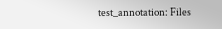test_annotation: Files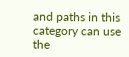and paths in this category can use the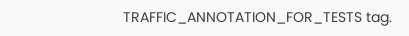TRAFFIC_ANNOTATION_FOR_TESTS tag.